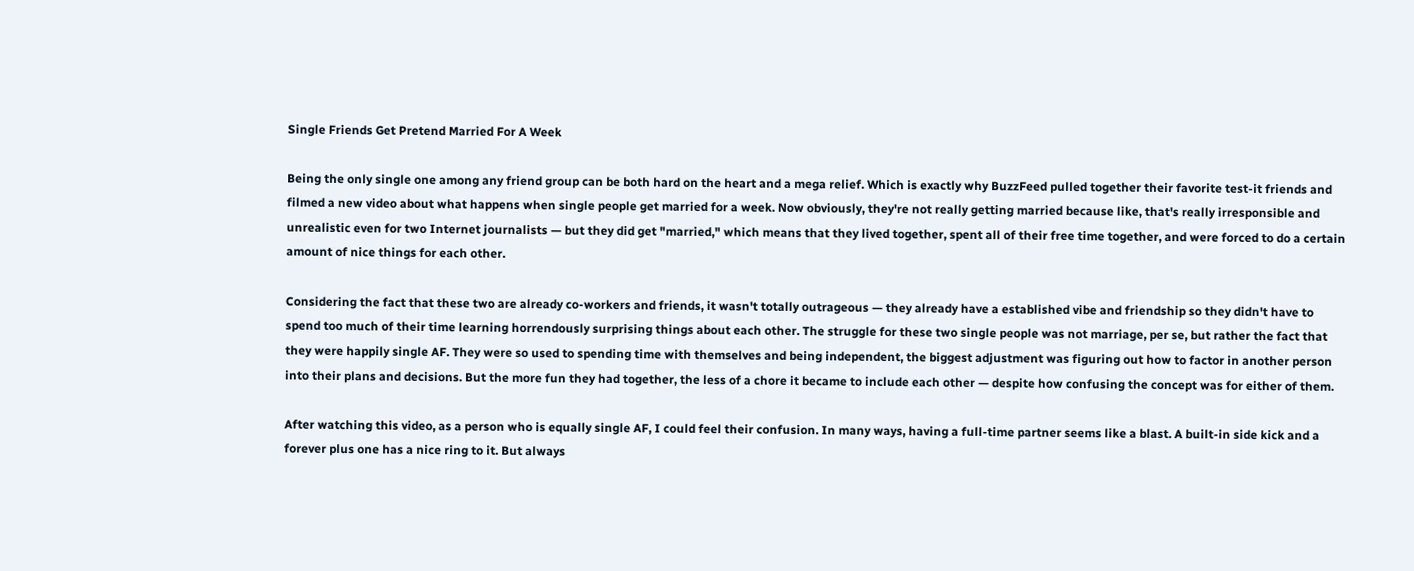Single Friends Get Pretend Married For A Week

Being the only single one among any friend group can be both hard on the heart and a mega relief. Which is exactly why BuzzFeed pulled together their favorite test-it friends and filmed a new video about what happens when single people get married for a week. Now obviously, they're not really getting married because like, that's really irresponsible and unrealistic even for two Internet journalists — but they did get "married," which means that they lived together, spent all of their free time together, and were forced to do a certain amount of nice things for each other.

Considering the fact that these two are already co-workers and friends, it wasn't totally outrageous — they already have a established vibe and friendship so they didn't have to spend too much of their time learning horrendously surprising things about each other. The struggle for these two single people was not marriage, per se, but rather the fact that they were happily single AF. They were so used to spending time with themselves and being independent, the biggest adjustment was figuring out how to factor in another person into their plans and decisions. But the more fun they had together, the less of a chore it became to include each other — despite how confusing the concept was for either of them.

After watching this video, as a person who is equally single AF, I could feel their confusion. In many ways, having a full-time partner seems like a blast. A built-in side kick and a forever plus one has a nice ring to it. But always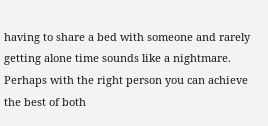having to share a bed with someone and rarely getting alone time sounds like a nightmare. Perhaps with the right person you can achieve the best of both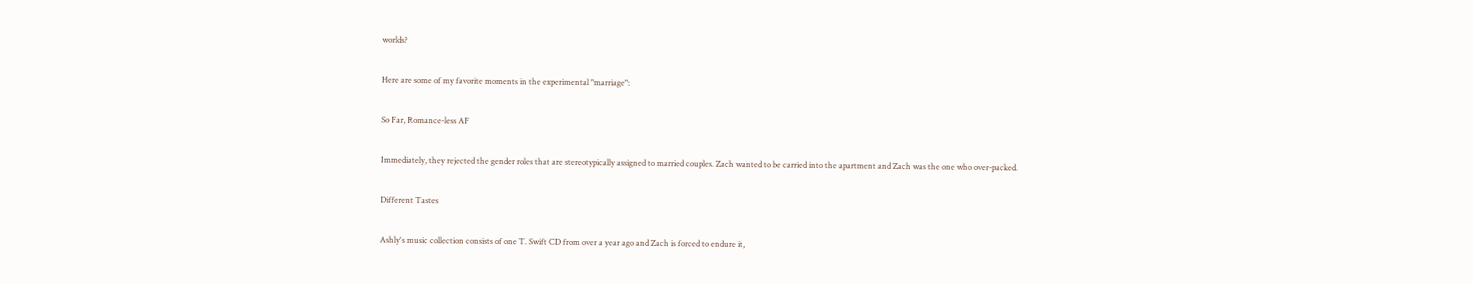worlds?

Here are some of my favorite moments in the experimental "marriage":

So Far, Romance-less AF

Immediately, they rejected the gender roles that are stereotypically assigned to married couples. Zach wanted to be carried into the apartment and Zach was the one who over-packed.

Different Tastes

Ashly's music collection consists of one T. Swift CD from over a year ago and Zach is forced to endure it,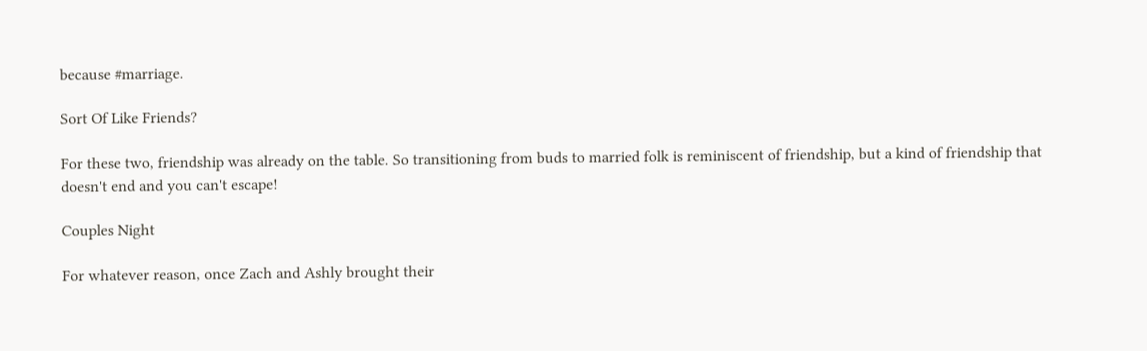because #marriage.

Sort Of Like Friends?

For these two, friendship was already on the table. So transitioning from buds to married folk is reminiscent of friendship, but a kind of friendship that doesn't end and you can't escape!

Couples Night

For whatever reason, once Zach and Ashly brought their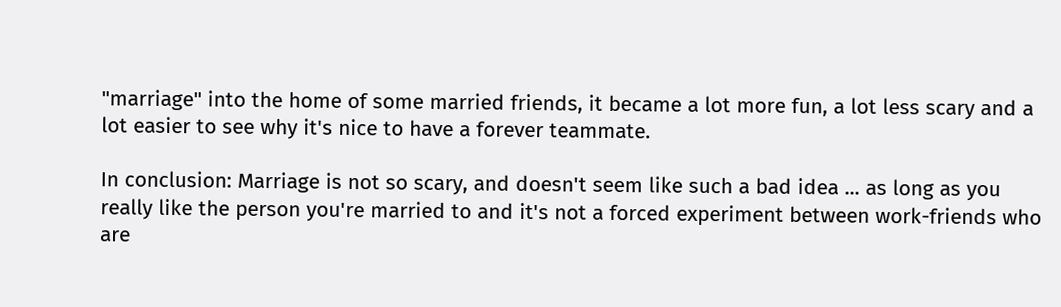"marriage" into the home of some married friends, it became a lot more fun, a lot less scary and a lot easier to see why it's nice to have a forever teammate.

In conclusion: Marriage is not so scary, and doesn't seem like such a bad idea ... as long as you really like the person you're married to and it's not a forced experiment between work-friends who are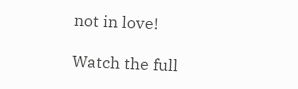not in love!

Watch the full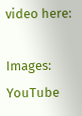video here:

Images: YouTube